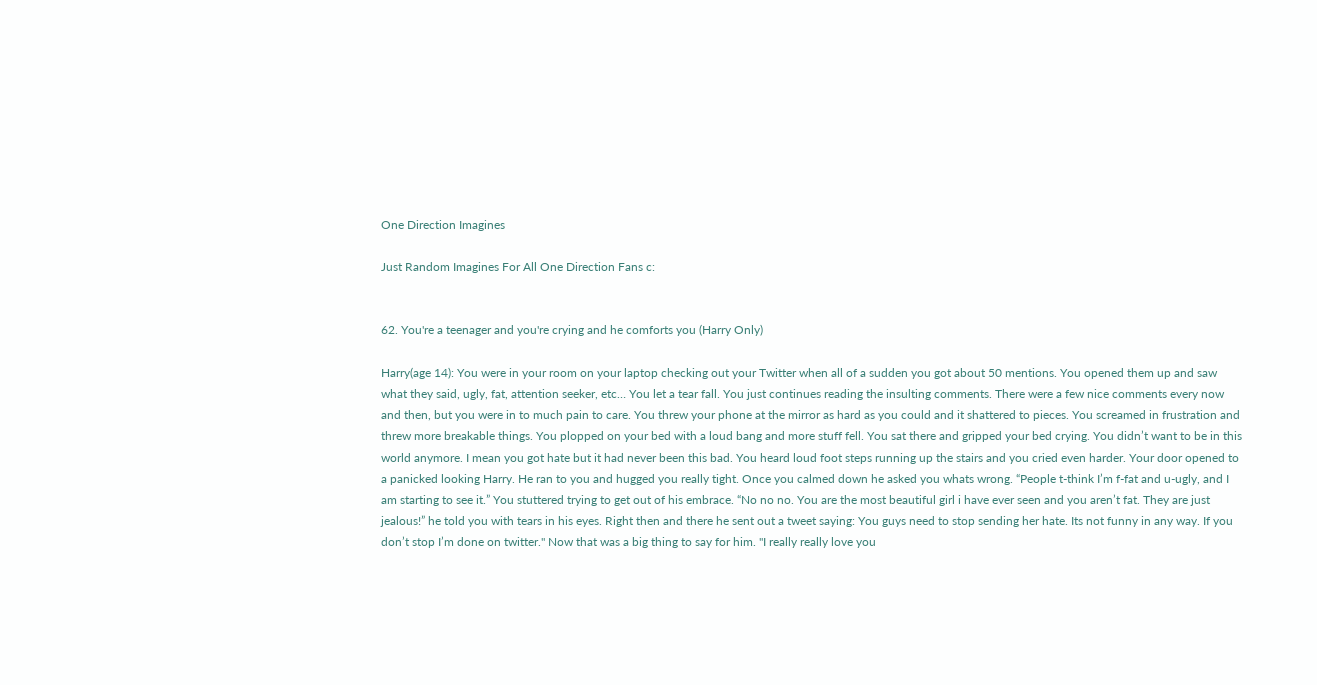One Direction Imagines

Just Random Imagines For All One Direction Fans c:


62. You're a teenager and you're crying and he comforts you (Harry Only)

Harry(age 14): You were in your room on your laptop checking out your Twitter when all of a sudden you got about 50 mentions. You opened them up and saw what they said, ugly, fat, attention seeker, etc… You let a tear fall. You just continues reading the insulting comments. There were a few nice comments every now and then, but you were in to much pain to care. You threw your phone at the mirror as hard as you could and it shattered to pieces. You screamed in frustration and threw more breakable things. You plopped on your bed with a loud bang and more stuff fell. You sat there and gripped your bed crying. You didn’t want to be in this world anymore. I mean you got hate but it had never been this bad. You heard loud foot steps running up the stairs and you cried even harder. Your door opened to a panicked looking Harry. He ran to you and hugged you really tight. Once you calmed down he asked you whats wrong. “People t-think I’m f-fat and u-ugly, and I am starting to see it.” You stuttered trying to get out of his embrace. “No no no. You are the most beautiful girl i have ever seen and you aren’t fat. They are just jealous!” he told you with tears in his eyes. Right then and there he sent out a tweet saying: You guys need to stop sending her hate. Its not funny in any way. If you don’t stop I’m done on twitter." Now that was a big thing to say for him. "I really really love you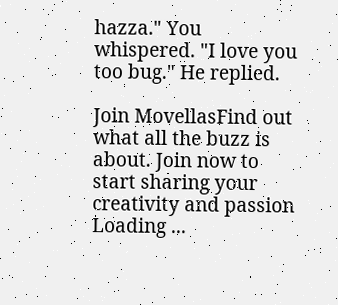hazza." You whispered. "I love you too bug." He replied.

Join MovellasFind out what all the buzz is about. Join now to start sharing your creativity and passion
Loading ...